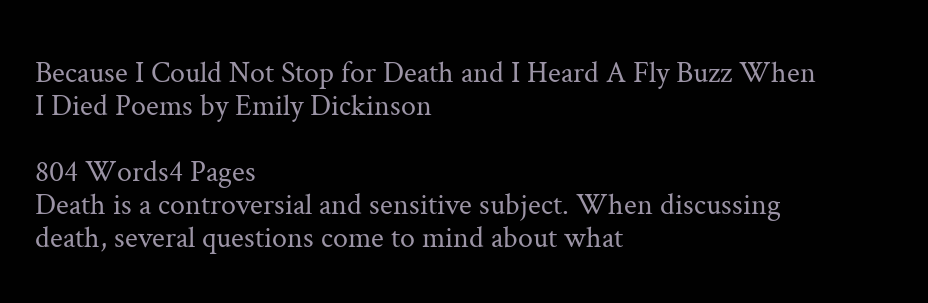Because I Could Not Stop for Death and I Heard A Fly Buzz When I Died Poems by Emily Dickinson

804 Words4 Pages
Death is a controversial and sensitive subject. When discussing death, several questions come to mind about what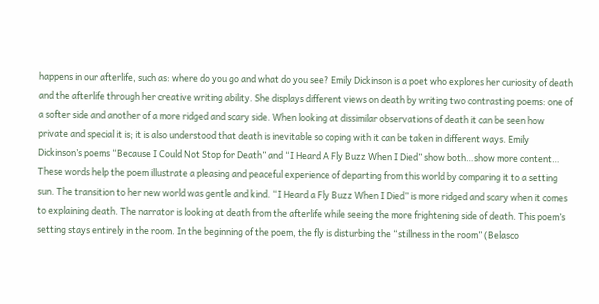happens in our afterlife, such as: where do you go and what do you see? Emily Dickinson is a poet who explores her curiosity of death and the afterlife through her creative writing ability. She displays different views on death by writing two contrasting poems: one of a softer side and another of a more ridged and scary side. When looking at dissimilar observations of death it can be seen how private and special it is; it is also understood that death is inevitable so coping with it can be taken in different ways. Emily Dickinson’s poems “Because I Could Not Stop for Death” and “I Heard A Fly Buzz When I Died” show both…show more content…
These words help the poem illustrate a pleasing and peaceful experience of departing from this world by comparing it to a setting sun. The transition to her new world was gentle and kind. “I Heard a Fly Buzz When I Died” is more ridged and scary when it comes to explaining death. The narrator is looking at death from the afterlife while seeing the more frightening side of death. This poem’s setting stays entirely in the room. In the beginning of the poem, the fly is disturbing the “stillness in the room” (Belasco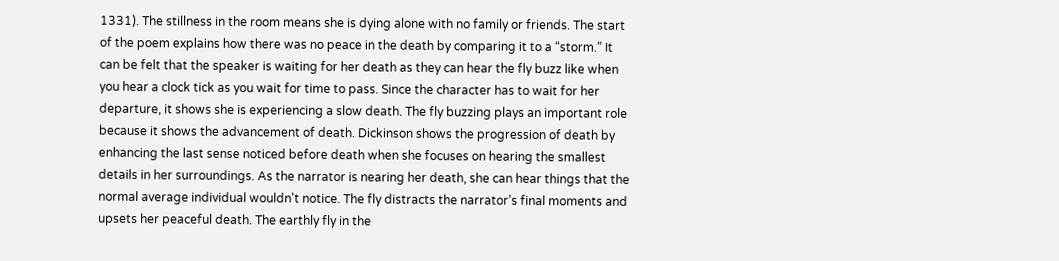1331). The stillness in the room means she is dying alone with no family or friends. The start of the poem explains how there was no peace in the death by comparing it to a “storm.” It can be felt that the speaker is waiting for her death as they can hear the fly buzz like when you hear a clock tick as you wait for time to pass. Since the character has to wait for her departure, it shows she is experiencing a slow death. The fly buzzing plays an important role because it shows the advancement of death. Dickinson shows the progression of death by enhancing the last sense noticed before death when she focuses on hearing the smallest details in her surroundings. As the narrator is nearing her death, she can hear things that the normal average individual wouldn't notice. The fly distracts the narrator’s final moments and upsets her peaceful death. The earthly fly in the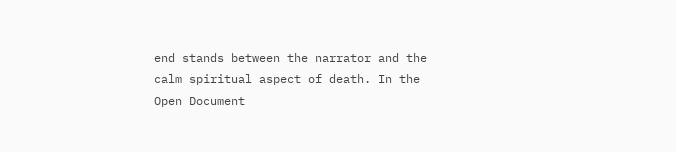end stands between the narrator and the calm spiritual aspect of death. In the
Open Document